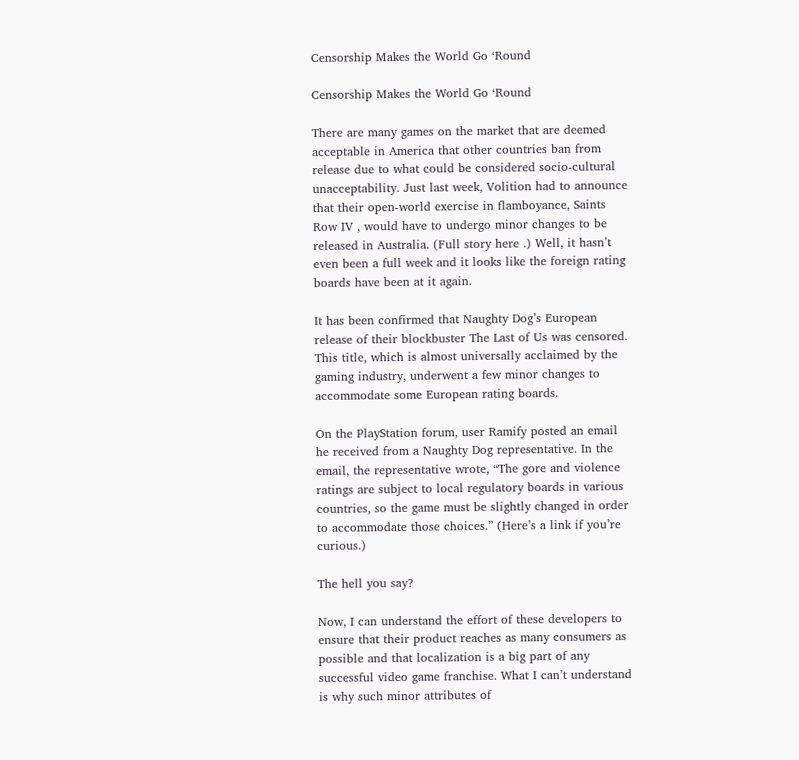Censorship Makes the World Go ‘Round

Censorship Makes the World Go ‘Round

There are many games on the market that are deemed acceptable in America that other countries ban from release due to what could be considered socio-cultural unacceptability. Just last week, Volition had to announce that their open-world exercise in flamboyance, Saints Row IV , would have to undergo minor changes to be released in Australia. (Full story here .) Well, it hasn’t even been a full week and it looks like the foreign rating boards have been at it again.

It has been confirmed that Naughty Dog’s European release of their blockbuster The Last of Us was censored. This title, which is almost universally acclaimed by the gaming industry, underwent a few minor changes to accommodate some European rating boards.

On the PlayStation forum, user Ramify posted an email he received from a Naughty Dog representative. In the email, the representative wrote, “The gore and violence ratings are subject to local regulatory boards in various countries, so the game must be slightly changed in order to accommodate those choices.” (Here’s a link if you’re curious.)

The hell you say?

Now, I can understand the effort of these developers to ensure that their product reaches as many consumers as possible and that localization is a big part of any successful video game franchise. What I can’t understand is why such minor attributes of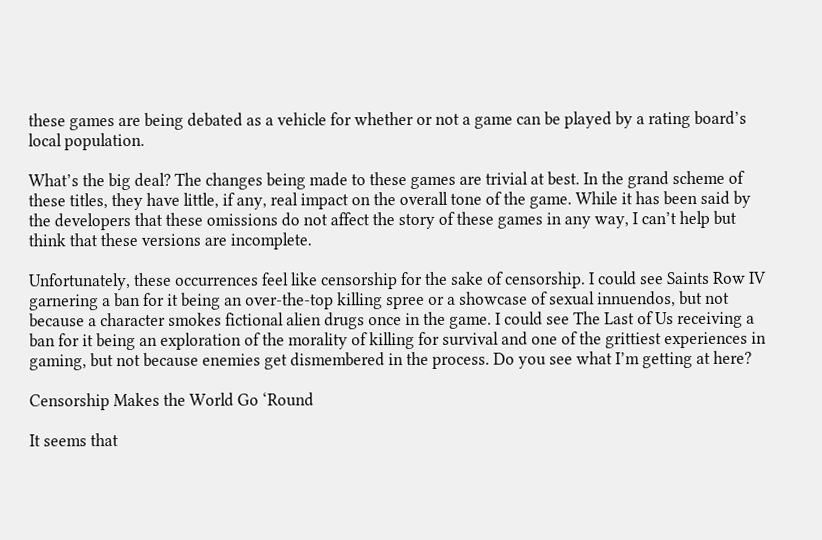these games are being debated as a vehicle for whether or not a game can be played by a rating board’s local population.

What’s the big deal? The changes being made to these games are trivial at best. In the grand scheme of these titles, they have little, if any, real impact on the overall tone of the game. While it has been said by the developers that these omissions do not affect the story of these games in any way, I can’t help but think that these versions are incomplete.

Unfortunately, these occurrences feel like censorship for the sake of censorship. I could see Saints Row IV garnering a ban for it being an over-the-top killing spree or a showcase of sexual innuendos, but not because a character smokes fictional alien drugs once in the game. I could see The Last of Us receiving a ban for it being an exploration of the morality of killing for survival and one of the grittiest experiences in gaming, but not because enemies get dismembered in the process. Do you see what I’m getting at here?

Censorship Makes the World Go ‘Round

It seems that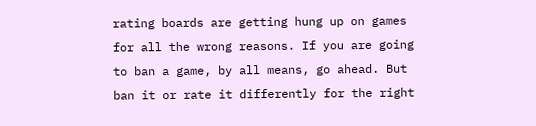rating boards are getting hung up on games for all the wrong reasons. If you are going to ban a game, by all means, go ahead. But ban it or rate it differently for the right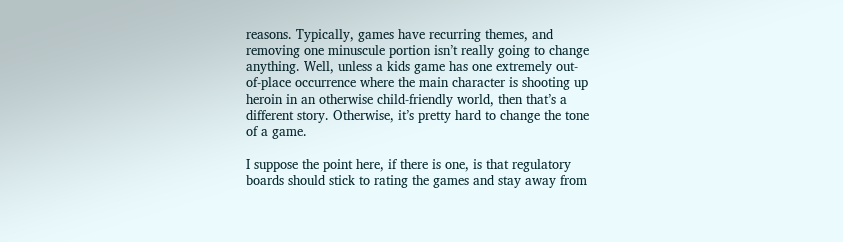reasons. Typically, games have recurring themes, and removing one minuscule portion isn’t really going to change anything. Well, unless a kids game has one extremely out-of-place occurrence where the main character is shooting up heroin in an otherwise child-friendly world, then that’s a different story. Otherwise, it’s pretty hard to change the tone of a game.

I suppose the point here, if there is one, is that regulatory boards should stick to rating the games and stay away from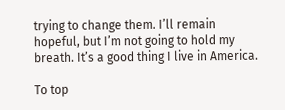trying to change them. I’ll remain hopeful, but I’m not going to hold my breath. It’s a good thing I live in America.

To top